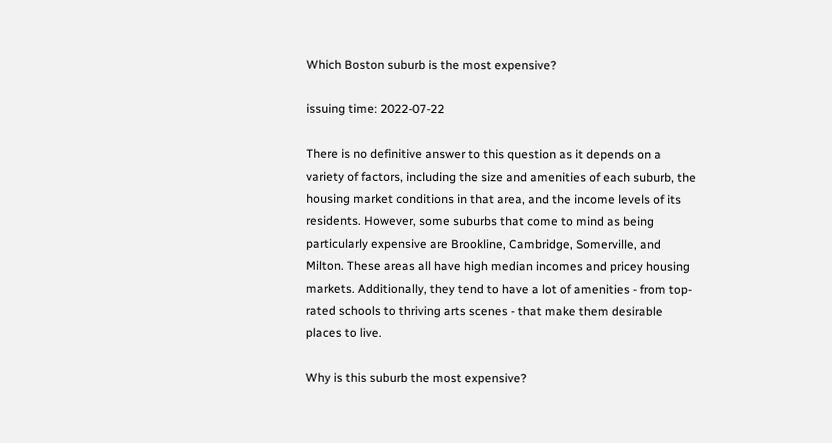Which Boston suburb is the most expensive?

issuing time: 2022-07-22

There is no definitive answer to this question as it depends on a variety of factors, including the size and amenities of each suburb, the housing market conditions in that area, and the income levels of its residents. However, some suburbs that come to mind as being particularly expensive are Brookline, Cambridge, Somerville, and Milton. These areas all have high median incomes and pricey housing markets. Additionally, they tend to have a lot of amenities - from top-rated schools to thriving arts scenes - that make them desirable places to live.

Why is this suburb the most expensive?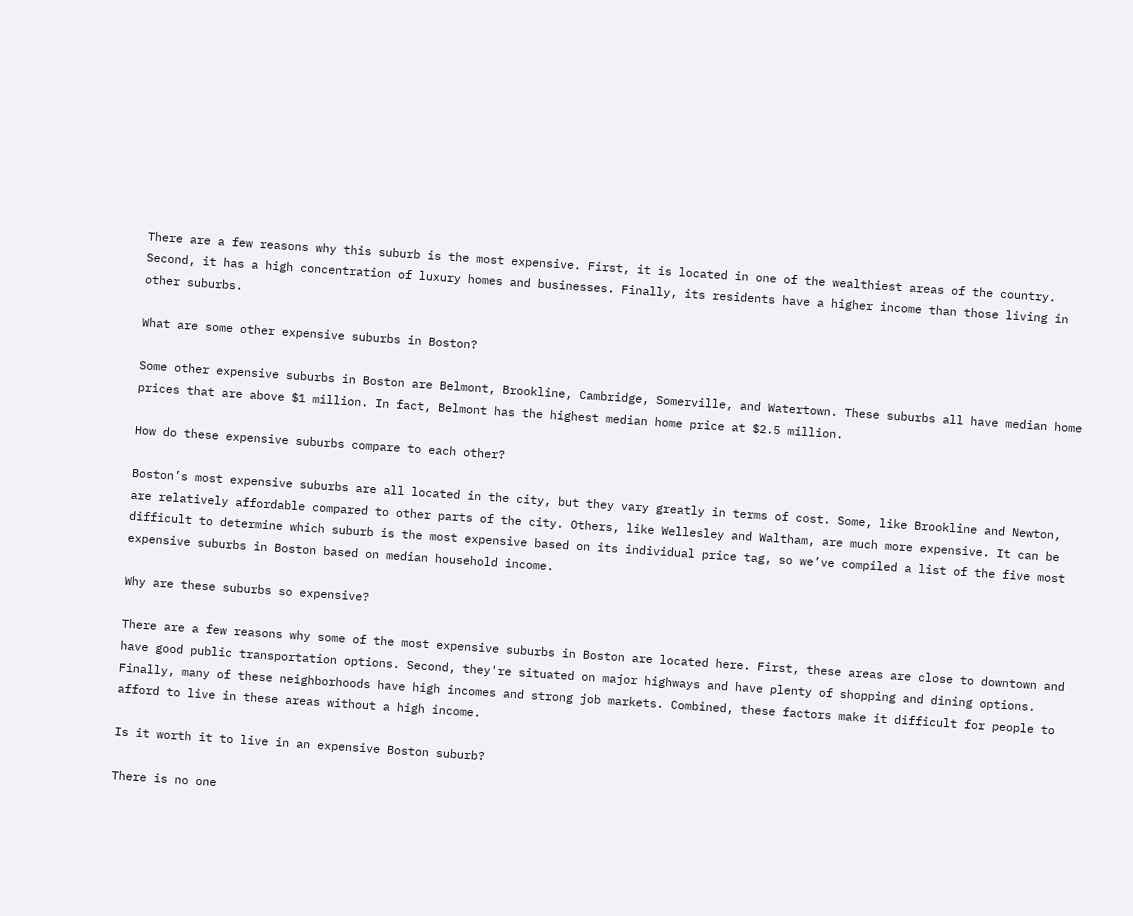There are a few reasons why this suburb is the most expensive. First, it is located in one of the wealthiest areas of the country. Second, it has a high concentration of luxury homes and businesses. Finally, its residents have a higher income than those living in other suburbs.

What are some other expensive suburbs in Boston?

Some other expensive suburbs in Boston are Belmont, Brookline, Cambridge, Somerville, and Watertown. These suburbs all have median home prices that are above $1 million. In fact, Belmont has the highest median home price at $2.5 million.

How do these expensive suburbs compare to each other?

Boston’s most expensive suburbs are all located in the city, but they vary greatly in terms of cost. Some, like Brookline and Newton, are relatively affordable compared to other parts of the city. Others, like Wellesley and Waltham, are much more expensive. It can be difficult to determine which suburb is the most expensive based on its individual price tag, so we’ve compiled a list of the five most expensive suburbs in Boston based on median household income.

Why are these suburbs so expensive?

There are a few reasons why some of the most expensive suburbs in Boston are located here. First, these areas are close to downtown and have good public transportation options. Second, they're situated on major highways and have plenty of shopping and dining options. Finally, many of these neighborhoods have high incomes and strong job markets. Combined, these factors make it difficult for people to afford to live in these areas without a high income.

Is it worth it to live in an expensive Boston suburb?

There is no one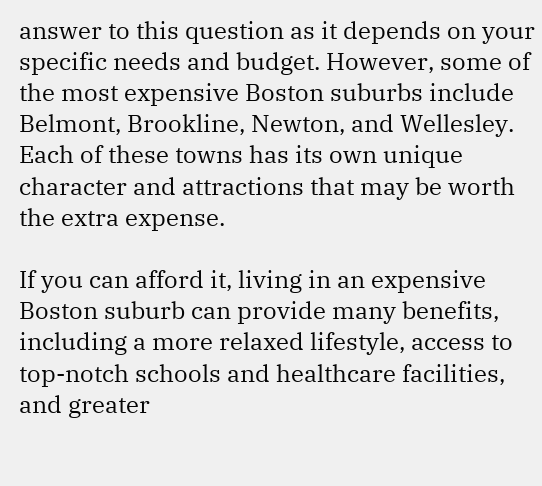answer to this question as it depends on your specific needs and budget. However, some of the most expensive Boston suburbs include Belmont, Brookline, Newton, and Wellesley. Each of these towns has its own unique character and attractions that may be worth the extra expense.

If you can afford it, living in an expensive Boston suburb can provide many benefits, including a more relaxed lifestyle, access to top-notch schools and healthcare facilities, and greater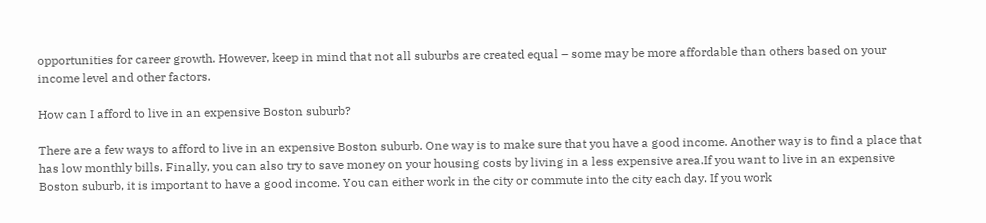opportunities for career growth. However, keep in mind that not all suburbs are created equal – some may be more affordable than others based on your income level and other factors.

How can I afford to live in an expensive Boston suburb?

There are a few ways to afford to live in an expensive Boston suburb. One way is to make sure that you have a good income. Another way is to find a place that has low monthly bills. Finally, you can also try to save money on your housing costs by living in a less expensive area.If you want to live in an expensive Boston suburb, it is important to have a good income. You can either work in the city or commute into the city each day. If you work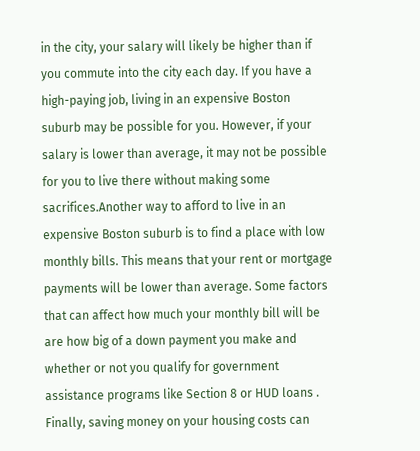in the city, your salary will likely be higher than if you commute into the city each day. If you have a high-paying job, living in an expensive Boston suburb may be possible for you. However, if your salary is lower than average, it may not be possible for you to live there without making some sacrifices.Another way to afford to live in an expensive Boston suburb is to find a place with low monthly bills. This means that your rent or mortgage payments will be lower than average. Some factors that can affect how much your monthly bill will be are how big of a down payment you make and whether or not you qualify for government assistance programs like Section 8 or HUD loans . Finally, saving money on your housing costs can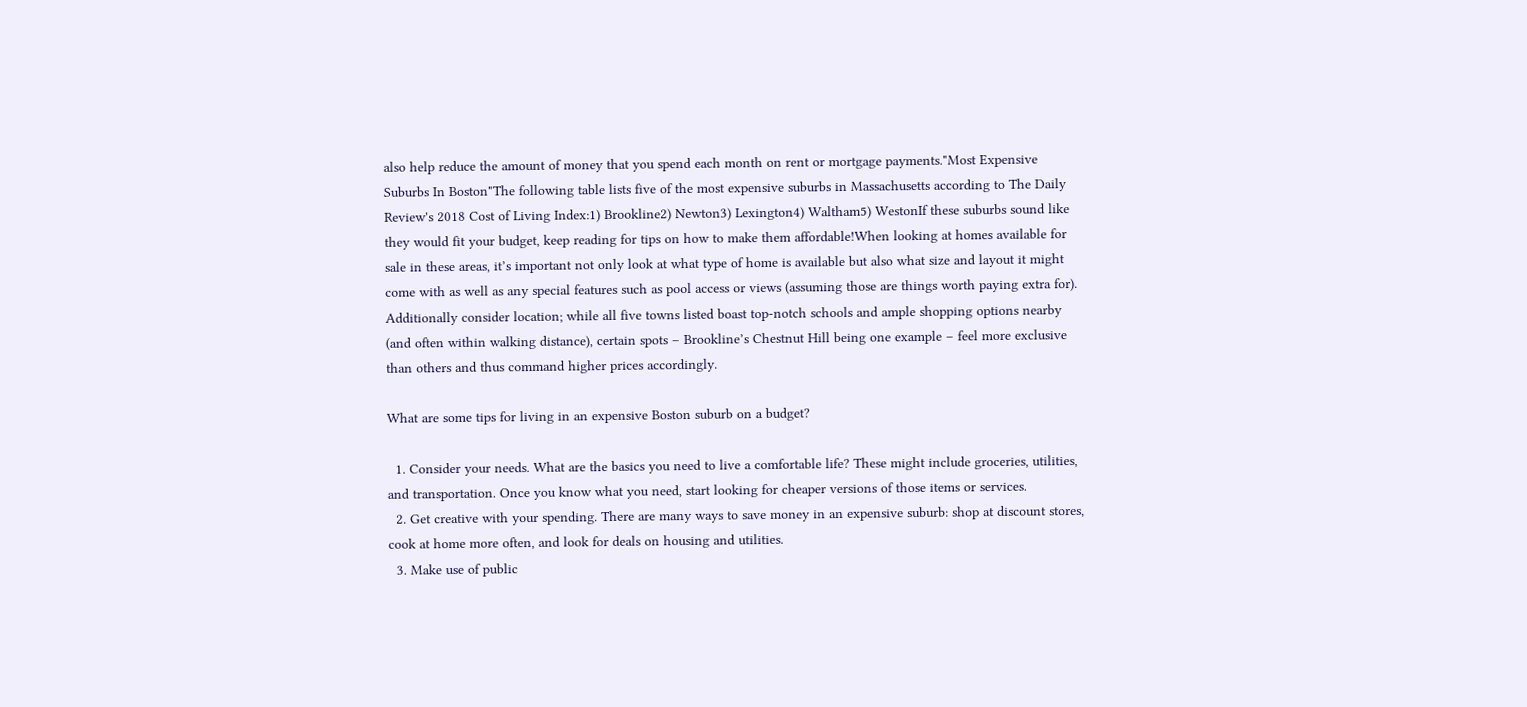also help reduce the amount of money that you spend each month on rent or mortgage payments."Most Expensive Suburbs In Boston"The following table lists five of the most expensive suburbs in Massachusetts according to The Daily Review's 2018 Cost of Living Index:1) Brookline2) Newton3) Lexington4) Waltham5) WestonIf these suburbs sound like they would fit your budget, keep reading for tips on how to make them affordable!When looking at homes available for sale in these areas, it’s important not only look at what type of home is available but also what size and layout it might come with as well as any special features such as pool access or views (assuming those are things worth paying extra for). Additionally consider location; while all five towns listed boast top-notch schools and ample shopping options nearby (and often within walking distance), certain spots – Brookline’s Chestnut Hill being one example – feel more exclusive than others and thus command higher prices accordingly.

What are some tips for living in an expensive Boston suburb on a budget?

  1. Consider your needs. What are the basics you need to live a comfortable life? These might include groceries, utilities, and transportation. Once you know what you need, start looking for cheaper versions of those items or services.
  2. Get creative with your spending. There are many ways to save money in an expensive suburb: shop at discount stores, cook at home more often, and look for deals on housing and utilities.
  3. Make use of public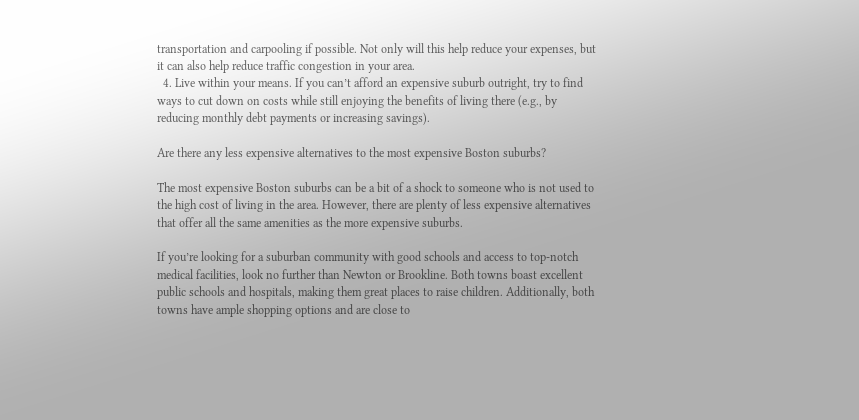transportation and carpooling if possible. Not only will this help reduce your expenses, but it can also help reduce traffic congestion in your area.
  4. Live within your means. If you can’t afford an expensive suburb outright, try to find ways to cut down on costs while still enjoying the benefits of living there (e.g., by reducing monthly debt payments or increasing savings).

Are there any less expensive alternatives to the most expensive Boston suburbs?

The most expensive Boston suburbs can be a bit of a shock to someone who is not used to the high cost of living in the area. However, there are plenty of less expensive alternatives that offer all the same amenities as the more expensive suburbs.

If you’re looking for a suburban community with good schools and access to top-notch medical facilities, look no further than Newton or Brookline. Both towns boast excellent public schools and hospitals, making them great places to raise children. Additionally, both towns have ample shopping options and are close to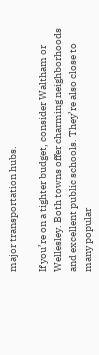major transportation hubs.

If you’re on a tighter budget, consider Waltham or Wellesley. Both towns offer charming neighborhoods and excellent public schools. They’re also close to many popular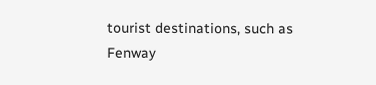tourist destinations, such as Fenway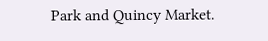Park and Quincy Market.